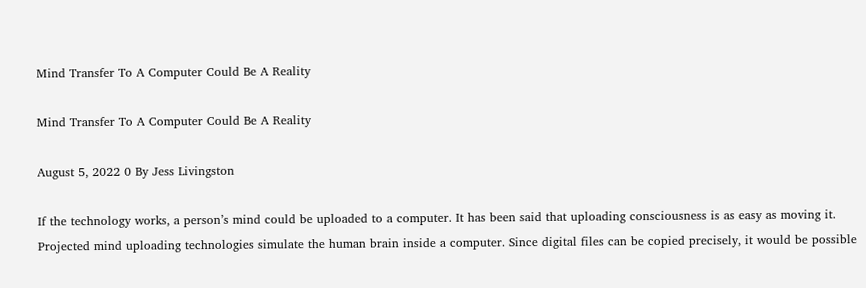Mind Transfer To A Computer Could Be A Reality

Mind Transfer To A Computer Could Be A Reality

August 5, 2022 0 By Jess Livingston

If the technology works, a person’s mind could be uploaded to a computer. It has been said that uploading consciousness is as easy as moving it. Projected mind uploading technologies simulate the human brain inside a computer. Since digital files can be copied precisely, it would be possible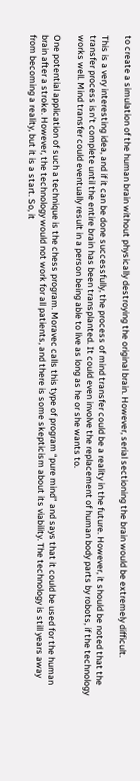to create a simulation of the human brain without physically destroying the original brain. However, serial sectioning the brain would be extremely difficult.

This is a very interesting idea, and if it can be done successfully, the process of mind transfer could be a reality in the future. However, it should be noted that the transfer process isn’t complete until the entire brain has been transplanted. It could even involve the replacement of human body parts by robots, if the technology works well. Mind transfer could eventually result in a person being able to live as long as he or she wants to.

One potential application of such a technique is the chess program. Moravec calls this type of program “pure mind” and says that it could be used for the human brain after a stroke. However, the technology would not work for all patients, and there is some skepticism about its viability. The technology is still years away from becoming a reality, but it is a start. So, it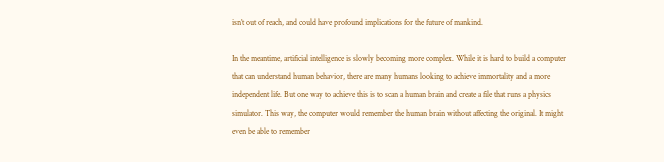isn’t out of reach, and could have profound implications for the future of mankind.

In the meantime, artificial intelligence is slowly becoming more complex. While it is hard to build a computer that can understand human behavior, there are many humans looking to achieve immortality and a more independent life. But one way to achieve this is to scan a human brain and create a file that runs a physics simulator. This way, the computer would remember the human brain without affecting the original. It might even be able to remember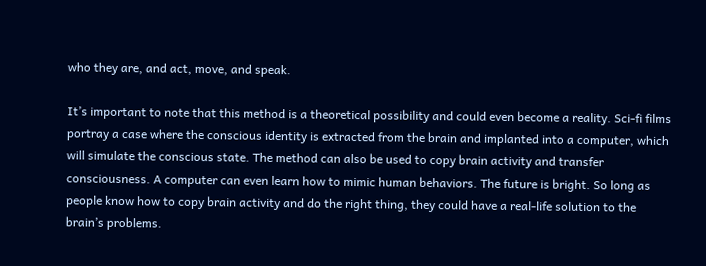who they are, and act, move, and speak.

It’s important to note that this method is a theoretical possibility and could even become a reality. Sci-fi films portray a case where the conscious identity is extracted from the brain and implanted into a computer, which will simulate the conscious state. The method can also be used to copy brain activity and transfer consciousness. A computer can even learn how to mimic human behaviors. The future is bright. So long as people know how to copy brain activity and do the right thing, they could have a real-life solution to the brain’s problems.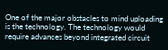One of the major obstacles to mind uploading is the technology. The technology would require advances beyond integrated circuit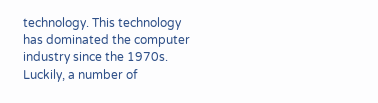technology. This technology has dominated the computer industry since the 1970s. Luckily, a number of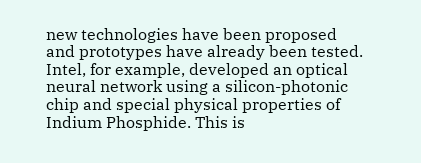new technologies have been proposed and prototypes have already been tested. Intel, for example, developed an optical neural network using a silicon-photonic chip and special physical properties of Indium Phosphide. This is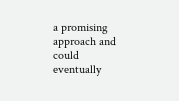a promising approach and could eventually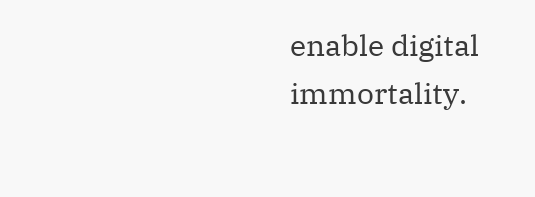enable digital immortality.